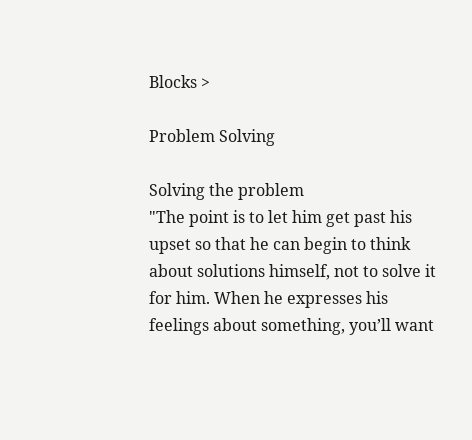Blocks >

Problem Solving

Solving the problem
"The point is to let him get past his upset so that he can begin to think about solutions himself, not to solve it for him. When he expresses his feelings about something, you’ll want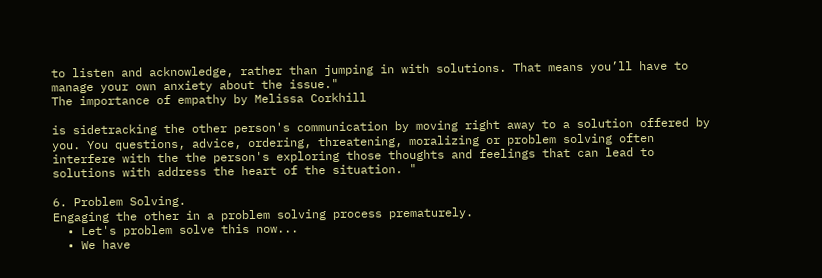to listen and acknowledge, rather than jumping in with solutions. That means you’ll have to manage your own anxiety about the issue."
The importance of empathy by Melissa Corkhill

is sidetracking the other person's communication by moving right away to a solution offered by you. You questions, advice, ordering, threatening, moralizing or problem solving often interfere with the the person's exploring those thoughts and feelings that can lead to solutions with address the heart of the situation. "

6. Problem Solving.
Engaging the other in a problem solving process prematurely.
  • Let's problem solve this now...
  • We have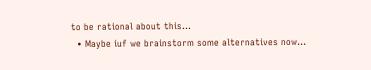to be rational about this...
  • Maybe iuf we brainstorm some alternatives now...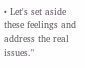• Let's set aside these feelings and address the real issues."